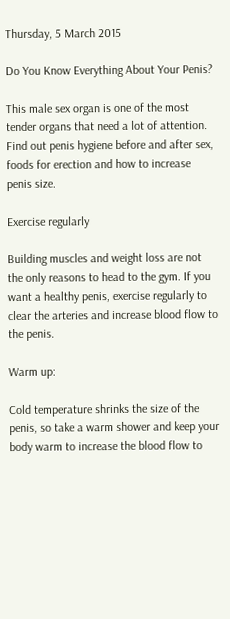Thursday, 5 March 2015

Do You Know Everything About Your Penis?

This male sex organ is one of the most tender organs that need a lot of attention. Find out penis hygiene before and after sex, foods for erection and how to increase penis size.

Exercise regularly

Building muscles and weight loss are not the only reasons to head to the gym. If you want a healthy penis, exercise regularly to clear the arteries and increase blood flow to the penis.

Warm up:

Cold temperature shrinks the size of the penis, so take a warm shower and keep your body warm to increase the blood flow to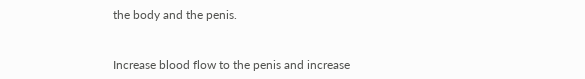the body and the penis.


Increase blood flow to the penis and increase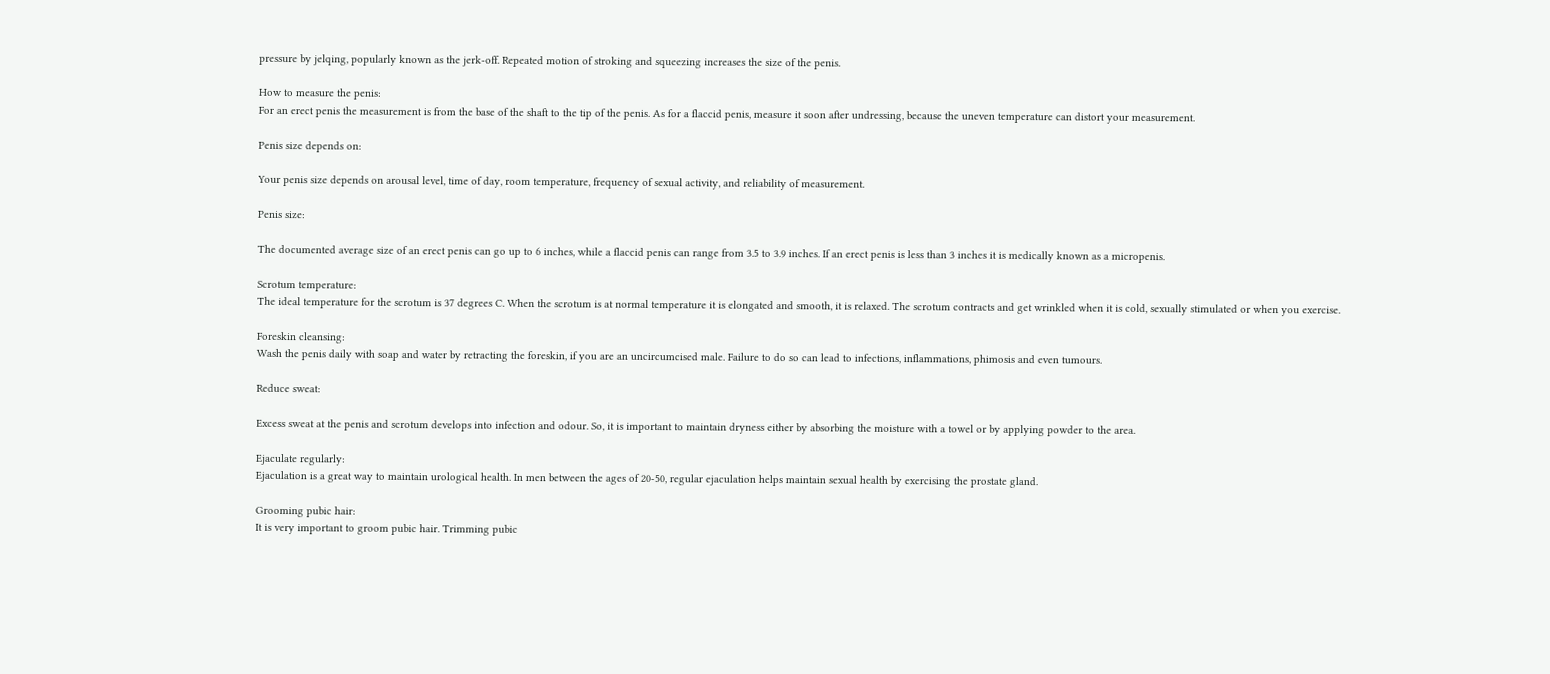pressure by jelqing, popularly known as the jerk-off. Repeated motion of stroking and squeezing increases the size of the penis.

How to measure the penis:
For an erect penis the measurement is from the base of the shaft to the tip of the penis. As for a flaccid penis, measure it soon after undressing, because the uneven temperature can distort your measurement.

Penis size depends on:

Your penis size depends on arousal level, time of day, room temperature, frequency of sexual activity, and reliability of measurement.

Penis size:

The documented average size of an erect penis can go up to 6 inches, while a flaccid penis can range from 3.5 to 3.9 inches. If an erect penis is less than 3 inches it is medically known as a micropenis.

Scrotum temperature:
The ideal temperature for the scrotum is 37 degrees C. When the scrotum is at normal temperature it is elongated and smooth, it is relaxed. The scrotum contracts and get wrinkled when it is cold, sexually stimulated or when you exercise.

Foreskin cleansing:
Wash the penis daily with soap and water by retracting the foreskin, if you are an uncircumcised male. Failure to do so can lead to infections, inflammations, phimosis and even tumours.

Reduce sweat:

Excess sweat at the penis and scrotum develops into infection and odour. So, it is important to maintain dryness either by absorbing the moisture with a towel or by applying powder to the area.

Ejaculate regularly:
Ejaculation is a great way to maintain urological health. In men between the ages of 20-50, regular ejaculation helps maintain sexual health by exercising the prostate gland.

Grooming pubic hair:
It is very important to groom pubic hair. Trimming pubic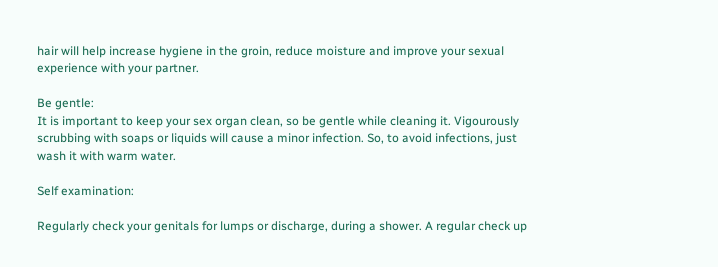hair will help increase hygiene in the groin, reduce moisture and improve your sexual experience with your partner.

Be gentle:
It is important to keep your sex organ clean, so be gentle while cleaning it. Vigourously scrubbing with soaps or liquids will cause a minor infection. So, to avoid infections, just wash it with warm water.

Self examination:

Regularly check your genitals for lumps or discharge, during a shower. A regular check up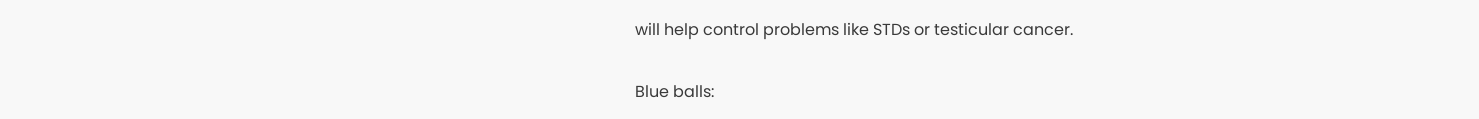will help control problems like STDs or testicular cancer.

Blue balls: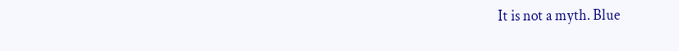It is not a myth. Blue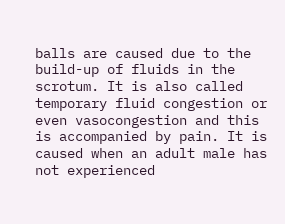balls are caused due to the build-up of fluids in the scrotum. It is also called temporary fluid congestion or even vasocongestion and this is accompanied by pain. It is caused when an adult male has not experienced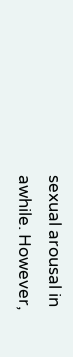sexual arousal in awhile. However,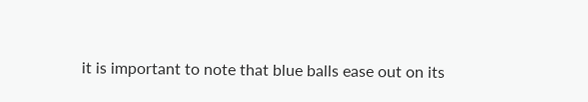it is important to note that blue balls ease out on its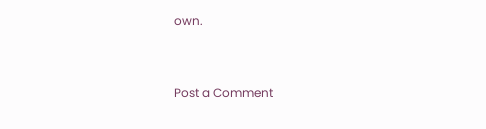own.


Post a Comment